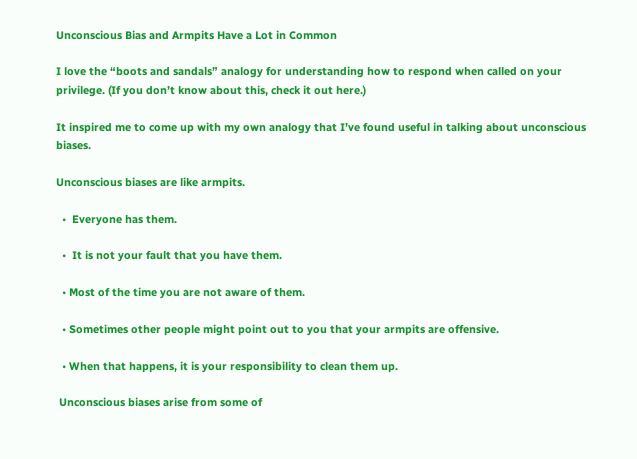Unconscious Bias and Armpits Have a Lot in Common

I love the “boots and sandals” analogy for understanding how to respond when called on your privilege. (If you don’t know about this, check it out here.)

It inspired me to come up with my own analogy that I’ve found useful in talking about unconscious biases.

Unconscious biases are like armpits.

  •  Everyone has them.

  •  It is not your fault that you have them.

  • Most of the time you are not aware of them.

  • Sometimes other people might point out to you that your armpits are offensive.

  • When that happens, it is your responsibility to clean them up.

 Unconscious biases arise from some of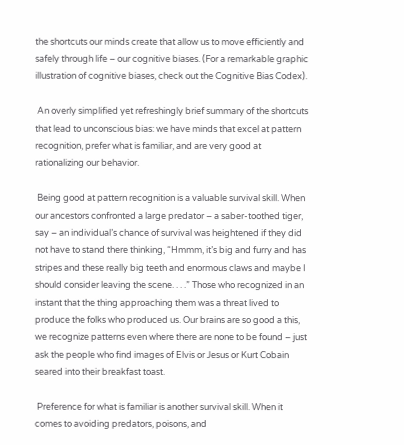the shortcuts our minds create that allow us to move efficiently and safely through life – our cognitive biases. (For a remarkable graphic illustration of cognitive biases, check out the Cognitive Bias Codex).

 An overly simplified yet refreshingly brief summary of the shortcuts that lead to unconscious bias: we have minds that excel at pattern recognition, prefer what is familiar, and are very good at rationalizing our behavior.

 Being good at pattern recognition is a valuable survival skill. When our ancestors confronted a large predator – a saber-toothed tiger, say – an individual’s chance of survival was heightened if they did not have to stand there thinking, “Hmmm, it’s big and furry and has stripes and these really big teeth and enormous claws and maybe I should consider leaving the scene. . . .” Those who recognized in an instant that the thing approaching them was a threat lived to produce the folks who produced us. Our brains are so good a this, we recognize patterns even where there are none to be found – just ask the people who find images of Elvis or Jesus or Kurt Cobain seared into their breakfast toast.

 Preference for what is familiar is another survival skill. When it comes to avoiding predators, poisons, and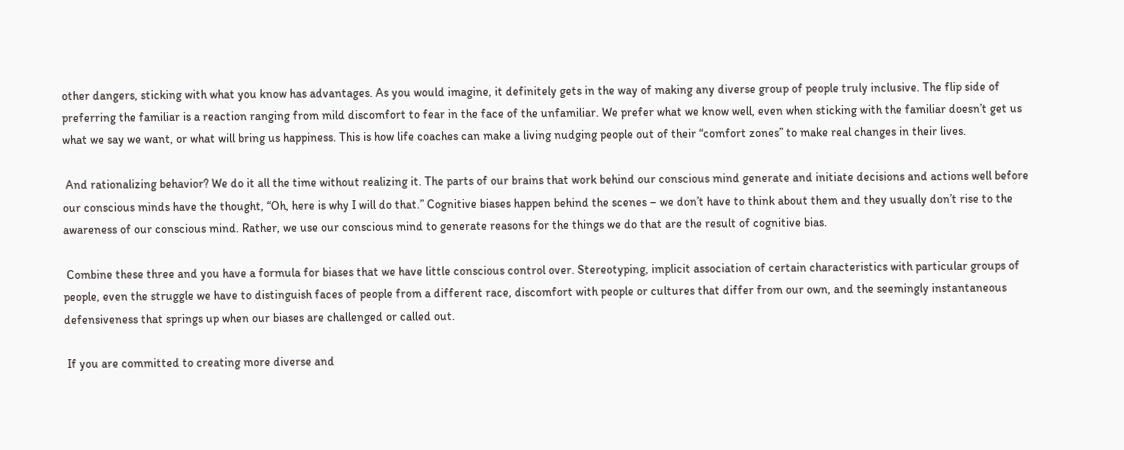other dangers, sticking with what you know has advantages. As you would imagine, it definitely gets in the way of making any diverse group of people truly inclusive. The flip side of preferring the familiar is a reaction ranging from mild discomfort to fear in the face of the unfamiliar. We prefer what we know well, even when sticking with the familiar doesn’t get us what we say we want, or what will bring us happiness. This is how life coaches can make a living nudging people out of their “comfort zones” to make real changes in their lives.

 And rationalizing behavior? We do it all the time without realizing it. The parts of our brains that work behind our conscious mind generate and initiate decisions and actions well before our conscious minds have the thought, “Oh, here is why I will do that.” Cognitive biases happen behind the scenes – we don’t have to think about them and they usually don’t rise to the awareness of our conscious mind. Rather, we use our conscious mind to generate reasons for the things we do that are the result of cognitive bias.

 Combine these three and you have a formula for biases that we have little conscious control over. Stereotyping, implicit association of certain characteristics with particular groups of people, even the struggle we have to distinguish faces of people from a different race, discomfort with people or cultures that differ from our own, and the seemingly instantaneous defensiveness that springs up when our biases are challenged or called out.

 If you are committed to creating more diverse and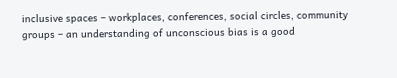inclusive spaces – workplaces, conferences, social circles, community groups – an understanding of unconscious bias is a good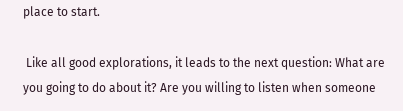place to start.

 Like all good explorations, it leads to the next question: What are you going to do about it? Are you willing to listen when someone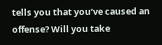tells you that you’ve caused an offense? Will you take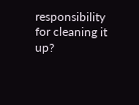responsibility for cleaning it up?